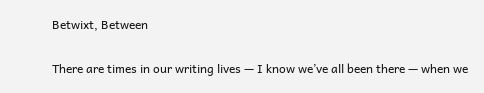Betwixt, Between

There are times in our writing lives — I know we’ve all been there — when we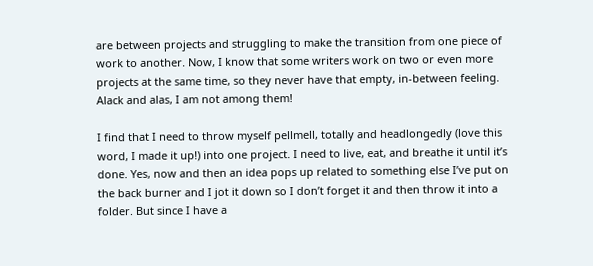are between projects and struggling to make the transition from one piece of work to another. Now, I know that some writers work on two or even more projects at the same time, so they never have that empty, in-between feeling. Alack and alas, I am not among them!

I find that I need to throw myself pellmell, totally and headlongedly (love this word, I made it up!) into one project. I need to live, eat, and breathe it until it’s done. Yes, now and then an idea pops up related to something else I’ve put on the back burner and I jot it down so I don’t forget it and then throw it into a folder. But since I have a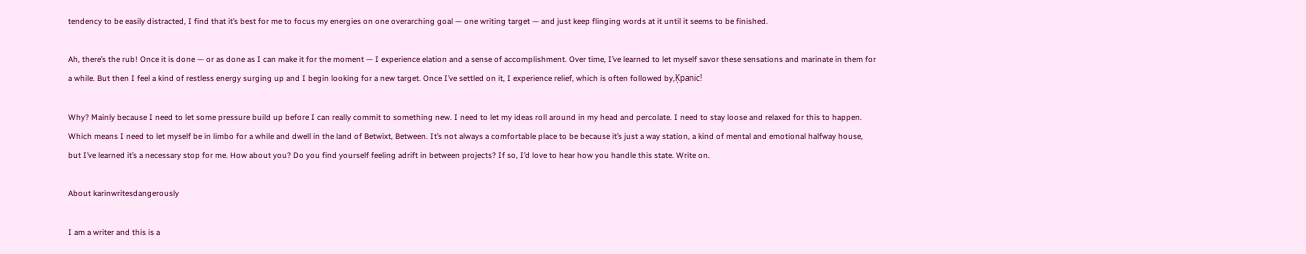tendency to be easily distracted, I find that it’s best for me to focus my energies on one overarching goal — one writing target — and just keep flinging words at it until it seems to be finished.

Ah, there’s the rub! Once it is done — or as done as I can make it for the moment — I experience elation and a sense of accomplishment. Over time, I’ve learned to let myself savor these sensations and marinate in them for a while. But then I feel a kind of restless energy surging up and I begin looking for a new target. Once I’ve settled on it, I experience relief, which is often followed by‚Ķpanic!

Why? Mainly because I need to let some pressure build up before I can really commit to something new. I need to let my ideas roll around in my head and percolate. I need to stay loose and relaxed for this to happen. Which means I need to let myself be in limbo for a while and dwell in the land of Betwixt, Between. It’s not always a comfortable place to be because it’s just a way station, a kind of mental and emotional halfway house, but I’ve learned it’s a necessary stop for me. How about you? Do you find yourself feeling adrift in between projects? If so, I’d love to hear how you handle this state. Write on.

About karinwritesdangerously

I am a writer and this is a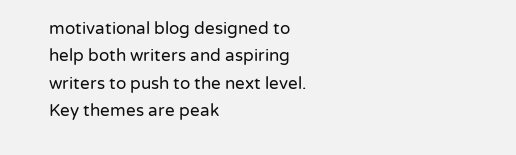motivational blog designed to help both writers and aspiring writers to push to the next level. Key themes are peak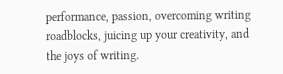performance, passion, overcoming writing roadblocks, juicing up your creativity, and the joys of writing.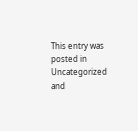This entry was posted in Uncategorized and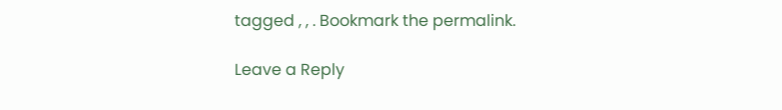tagged , , . Bookmark the permalink.

Leave a Reply